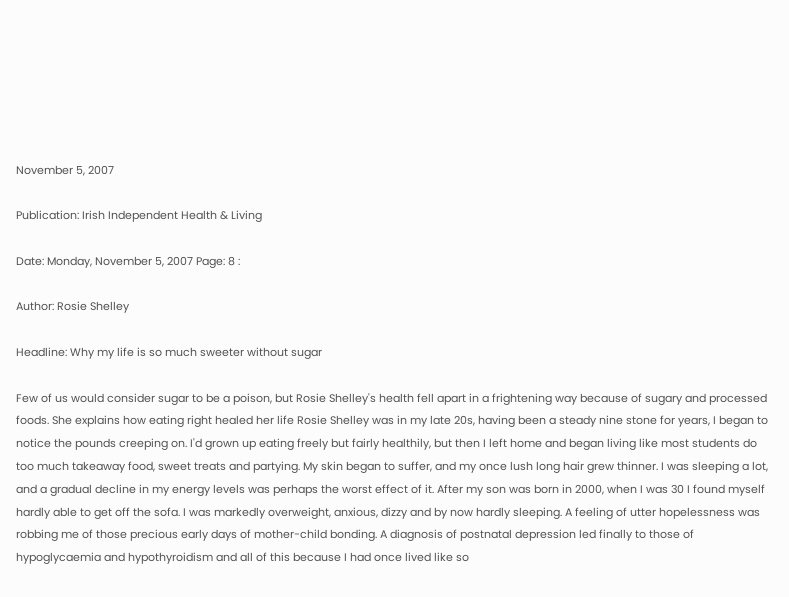November 5, 2007

Publication: Irish Independent Health & Living

Date: Monday, November 5, 2007 Page: 8 :

Author: Rosie Shelley

Headline: Why my life is so much sweeter without sugar

Few of us would consider sugar to be a poison, but Rosie Shelley's health fell apart in a frightening way because of sugary and processed foods. She explains how eating right healed her life Rosie Shelley was in my late 20s, having been a steady nine stone for years, I began to notice the pounds creeping on. I'd grown up eating freely but fairly healthily, but then I left home and began living like most students do too much takeaway food, sweet treats and partying. My skin began to suffer, and my once lush long hair grew thinner. I was sleeping a lot, and a gradual decline in my energy levels was perhaps the worst effect of it. After my son was born in 2000, when I was 30 I found myself hardly able to get off the sofa. I was markedly overweight, anxious, dizzy and by now hardly sleeping. A feeling of utter hopelessness was robbing me of those precious early days of mother-child bonding. A diagnosis of postnatal depression led finally to those of hypoglycaemia and hypothyroidism and all of this because I had once lived like so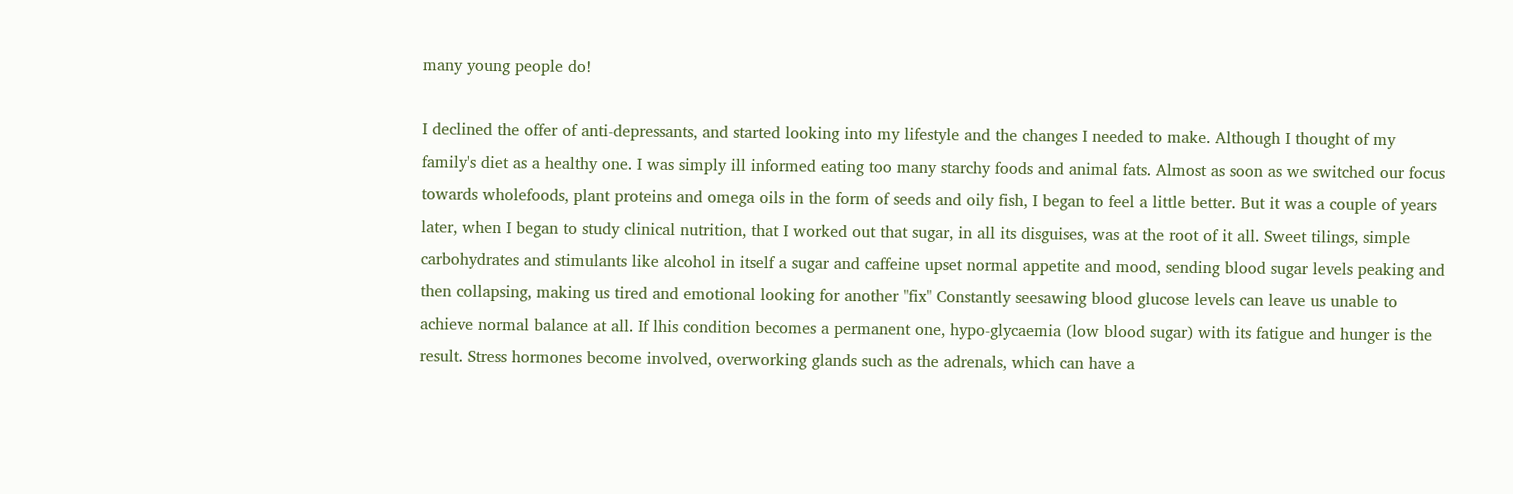many young people do!

I declined the offer of anti-depressants, and started looking into my lifestyle and the changes I needed to make. Although I thought of my family's diet as a healthy one. I was simply ill informed eating too many starchy foods and animal fats. Almost as soon as we switched our focus towards wholefoods, plant proteins and omega oils in the form of seeds and oily fish, I began to feel a little better. But it was a couple of years later, when I began to study clinical nutrition, that I worked out that sugar, in all its disguises, was at the root of it all. Sweet tilings, simple carbohydrates and stimulants like alcohol in itself a sugar and caffeine upset normal appetite and mood, sending blood sugar levels peaking and then collapsing, making us tired and emotional looking for another "fix" Constantly seesawing blood glucose levels can leave us unable to achieve normal balance at all. If lhis condition becomes a permanent one, hypo-glycaemia (low blood sugar) with its fatigue and hunger is the result. Stress hormones become involved, overworking glands such as the adrenals, which can have a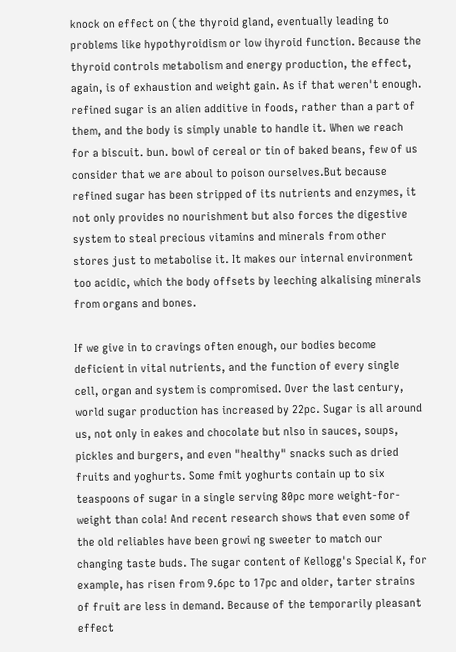knock on effect on (the thyroid gland, eventually leading to problems like hypothyroidism or low ihyroid function. Because the thyroid controls metabolism and energy production, the effect, again, is of exhaustion and weight gain. As if that weren't enough. refined sugar is an alien additive in foods, rather than a part of them, and the body is simply unable to handle it. When we reach for a biscuit. bun. bowl of cereal or tin of baked beans, few of us consider that we are aboul to poison ourselves.But because refined sugar has been stripped of its nutrients and enzymes, it not only provides no nourishment but also forces the digestive system to steal precious vitamins and minerals from other stores just to metabolise it. It makes our internal environment too acidic, which the body offsets by leeching alkalising minerals from organs and bones.

If we give in to cravings often enough, our bodies become deficient in vital nutrients, and the function of every single cell, organ and system is compromised. Over the last century, world sugar production has increased by 22pc. Sugar is all around us, not only in eakes and chocolate but nlso in sauces, soups, pickles and burgers, and even "healthy" snacks such as dried fruits and yoghurts. Some fmit yoghurts contain up to six teaspoons of sugar in a single serving 80pc more weight-for-weight than cola! And recent research shows that even some of the old reliables have been growi ng sweeter to match our changing taste buds. The sugar content of Kellogg's Special K, for example, has risen from 9.6pc to 17pc and older, tarter strains of fruit are less in demand. Because of the temporarily pleasant effect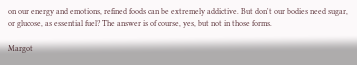on our energy and emotions, refined foods can be extremely addictive. But don't our bodies need sugar, or glucose, as essential fuel? The answer is of course, yes, but not in those forms.

Margot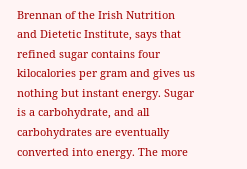Brennan of the Irish Nutrition and Dietetic Institute, says that refined sugar contains four kilocalories per gram and gives us nothing but instant energy. Sugar is a carbohydrate, and all carbohydrates are eventually converted into energy. The more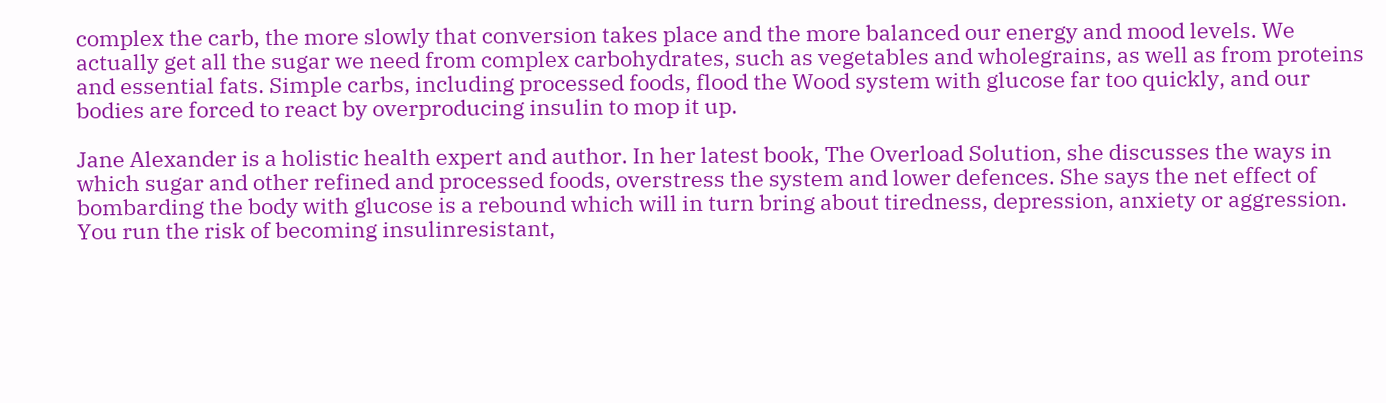complex the carb, the more slowly that conversion takes place and the more balanced our energy and mood levels. We actually get all the sugar we need from complex carbohydrates, such as vegetables and wholegrains, as well as from proteins and essential fats. Simple carbs, including processed foods, flood the Wood system with glucose far too quickly, and our bodies are forced to react by overproducing insulin to mop it up.

Jane Alexander is a holistic health expert and author. In her latest book, The Overload Solution, she discusses the ways in which sugar and other refined and processed foods, overstress the system and lower defences. She says the net effect of bombarding the body with glucose is a rebound which will in turn bring about tiredness, depression, anxiety or aggression. You run the risk of becoming insulinresistant,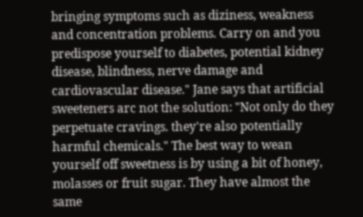bringing symptoms such as diziness, weakness and concentration problems. Carry on and you predispose yourself to diabetes, potential kidney disease, blindness, nerve damage and cardiovascular disease." Jane says that artificial sweeteners arc not the solution: "Not only do they perpetuate cravings. they're also potentially harmful chemicals." The best way to wean yourself off sweetness is by using a bit of honey, molasses or fruit sugar. They have almost the same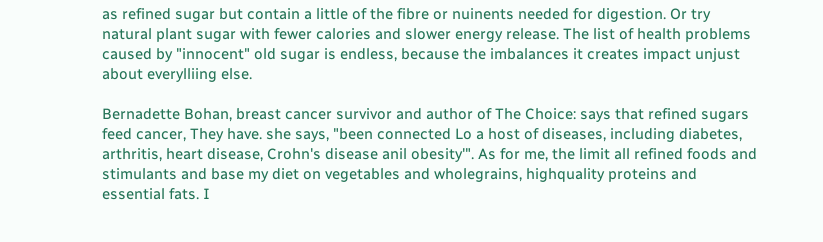as refined sugar but contain a little of the fibre or nuinents needed for digestion. Or try natural plant sugar with fewer calories and slower energy release. The list of health problems caused by "innocent" old sugar is endless, because the imbalances it creates impact unjust about everylliing else.

Bernadette Bohan, breast cancer survivor and author of The Choice: says that refined sugars feed cancer, They have. she says, "been connected Lo a host of diseases, including diabetes, arthritis, heart disease, Crohn's disease anil obesity'". As for me, the limit all refined foods and stimulants and base my diet on vegetables and wholegrains, highquality proteins and essential fats. I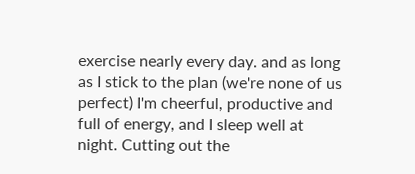exercise nearly every day. and as long as I stick to the plan (we're none of us perfect) I'm cheerful, productive and full of energy, and I sleep well at night. Cutting out the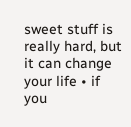sweet stuff is really hard, but it can change your life • if you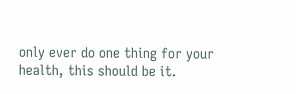only ever do one thing for your health, this should be it.